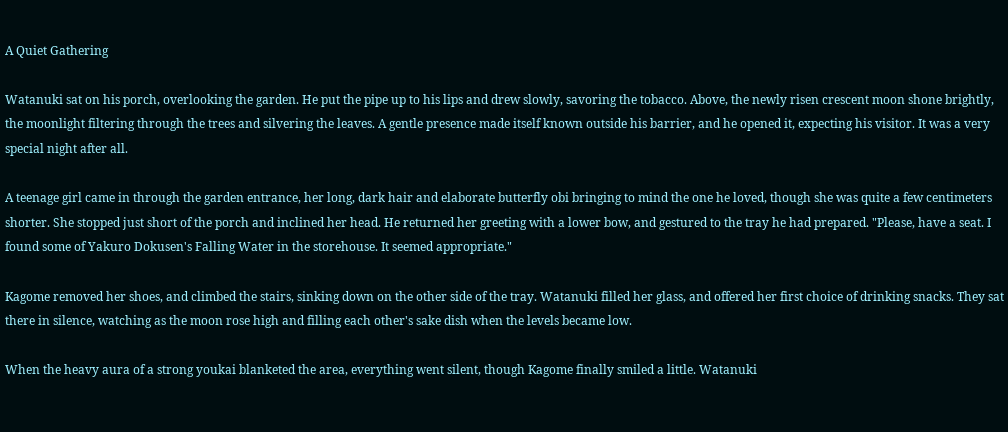A Quiet Gathering

Watanuki sat on his porch, overlooking the garden. He put the pipe up to his lips and drew slowly, savoring the tobacco. Above, the newly risen crescent moon shone brightly, the moonlight filtering through the trees and silvering the leaves. A gentle presence made itself known outside his barrier, and he opened it, expecting his visitor. It was a very special night after all.

A teenage girl came in through the garden entrance, her long, dark hair and elaborate butterfly obi bringing to mind the one he loved, though she was quite a few centimeters shorter. She stopped just short of the porch and inclined her head. He returned her greeting with a lower bow, and gestured to the tray he had prepared. "Please, have a seat. I found some of Yakuro Dokusen's Falling Water in the storehouse. It seemed appropriate."

Kagome removed her shoes, and climbed the stairs, sinking down on the other side of the tray. Watanuki filled her glass, and offered her first choice of drinking snacks. They sat there in silence, watching as the moon rose high and filling each other's sake dish when the levels became low.

When the heavy aura of a strong youkai blanketed the area, everything went silent, though Kagome finally smiled a little. Watanuki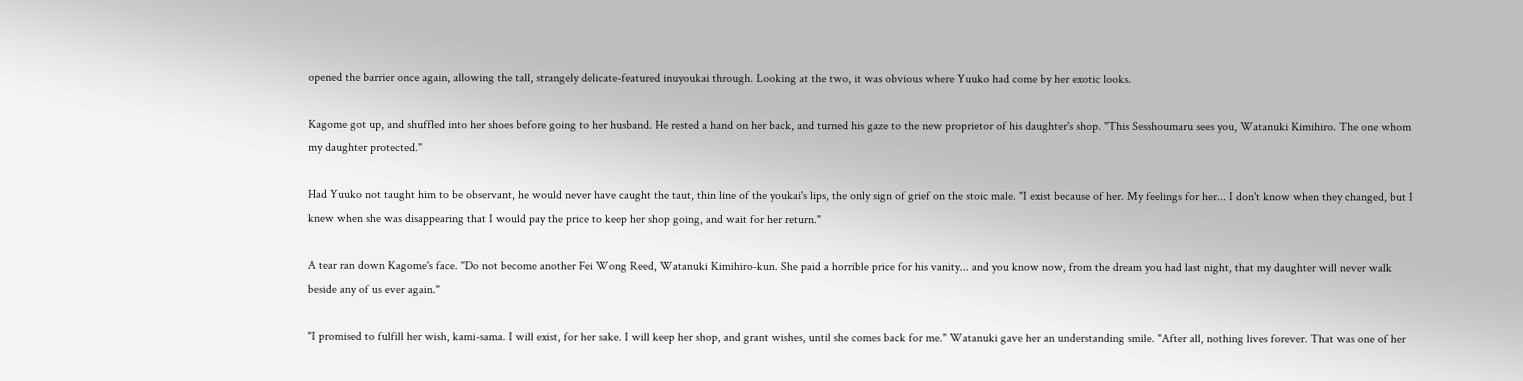opened the barrier once again, allowing the tall, strangely delicate-featured inuyoukai through. Looking at the two, it was obvious where Yuuko had come by her exotic looks.

Kagome got up, and shuffled into her shoes before going to her husband. He rested a hand on her back, and turned his gaze to the new proprietor of his daughter's shop. "This Sesshoumaru sees you, Watanuki Kimihiro. The one whom my daughter protected."

Had Yuuko not taught him to be observant, he would never have caught the taut, thin line of the youkai's lips, the only sign of grief on the stoic male. "I exist because of her. My feelings for her... I don't know when they changed, but I knew when she was disappearing that I would pay the price to keep her shop going, and wait for her return."

A tear ran down Kagome's face. "Do not become another Fei Wong Reed, Watanuki Kimihiro-kun. She paid a horrible price for his vanity... and you know now, from the dream you had last night, that my daughter will never walk beside any of us ever again."

"I promised to fulfill her wish, kami-sama. I will exist, for her sake. I will keep her shop, and grant wishes, until she comes back for me." Watanuki gave her an understanding smile. "After all, nothing lives forever. That was one of her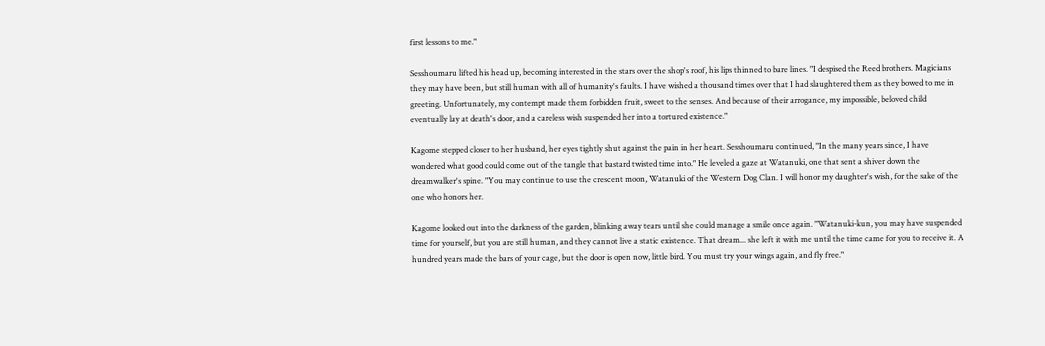first lessons to me."

Sesshoumaru lifted his head up, becoming interested in the stars over the shop's roof, his lips thinned to bare lines. "I despised the Reed brothers. Magicians they may have been, but still human with all of humanity's faults. I have wished a thousand times over that I had slaughtered them as they bowed to me in greeting. Unfortunately, my contempt made them forbidden fruit, sweet to the senses. And because of their arrogance, my impossible, beloved child eventually lay at death's door, and a careless wish suspended her into a tortured existence."

Kagome stepped closer to her husband, her eyes tightly shut against the pain in her heart. Sesshoumaru continued, "In the many years since, I have wondered what good could come out of the tangle that bastard twisted time into." He leveled a gaze at Watanuki, one that sent a shiver down the dreamwalker's spine. "You may continue to use the crescent moon, Watanuki of the Western Dog Clan. I will honor my daughter's wish, for the sake of the one who honors her.

Kagome looked out into the darkness of the garden, blinking away tears until she could manage a smile once again. "Watanuki-kun, you may have suspended time for yourself, but you are still human, and they cannot live a static existence. That dream... she left it with me until the time came for you to receive it. A hundred years made the bars of your cage, but the door is open now, little bird. You must try your wings again, and fly free."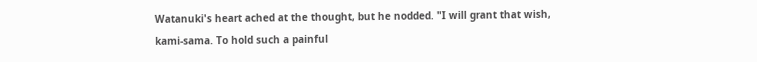Watanuki's heart ached at the thought, but he nodded. "I will grant that wish, kami-sama. To hold such a painful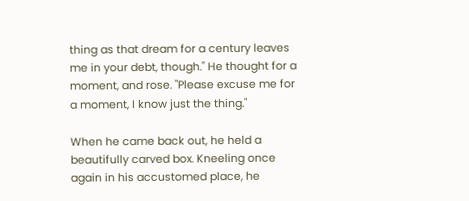thing as that dream for a century leaves me in your debt, though." He thought for a moment, and rose. "Please excuse me for a moment, I know just the thing."

When he came back out, he held a beautifully carved box. Kneeling once again in his accustomed place, he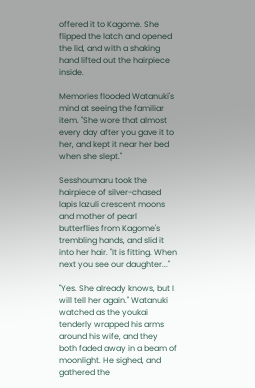offered it to Kagome. She flipped the latch and opened the lid, and with a shaking hand lifted out the hairpiece inside.

Memories flooded Watanuki's mind at seeing the familiar item. "She wore that almost every day after you gave it to her, and kept it near her bed when she slept."

Sesshoumaru took the hairpiece of silver-chased lapis lazuli crescent moons and mother of pearl butterflies from Kagome's trembling hands, and slid it into her hair. "It is fitting. When next you see our daughter..."

"Yes. She already knows, but I will tell her again." Watanuki watched as the youkai tenderly wrapped his arms around his wife, and they both faded away in a beam of moonlight. He sighed, and gathered the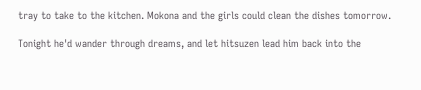tray to take to the kitchen. Mokona and the girls could clean the dishes tomorrow.

Tonight he'd wander through dreams, and let hitsuzen lead him back into the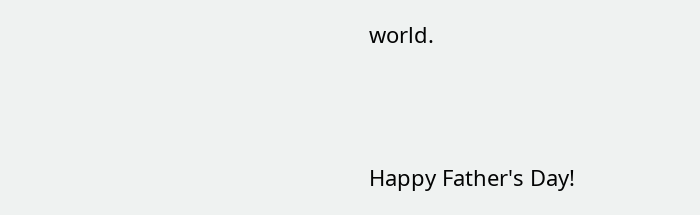world.




Happy Father's Day!